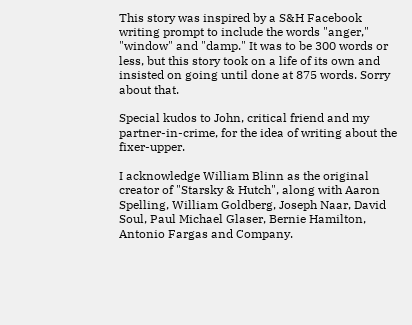This story was inspired by a S&H Facebook writing prompt to include the words "anger," "window" and "damp." It was to be 300 words or less, but this story took on a life of its own and insisted on going until done at 875 words. Sorry about that.

Special kudos to John, critical friend and my partner-in-crime, for the idea of writing about the fixer-upper.

I acknowledge William Blinn as the original creator of "Starsky & Hutch", along with Aaron Spelling, William Goldberg, Joseph Naar, David Soul, Paul Michael Glaser, Bernie Hamilton, Antonio Fargas and Company.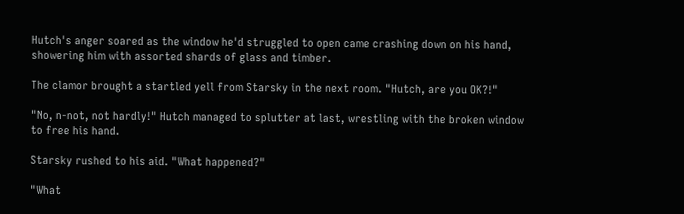Hutch's anger soared as the window he'd struggled to open came crashing down on his hand, showering him with assorted shards of glass and timber.

The clamor brought a startled yell from Starsky in the next room. "Hutch, are you OK?!"

"No, n-not, not hardly!" Hutch managed to splutter at last, wrestling with the broken window to free his hand.

Starsky rushed to his aid. "What happened?"

"What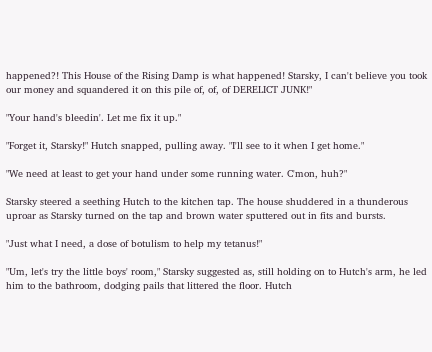happened?! This House of the Rising Damp is what happened! Starsky, I can't believe you took our money and squandered it on this pile of, of, of DERELICT JUNK!"

"Your hand's bleedin'. Let me fix it up."

"Forget it, Starsky!" Hutch snapped, pulling away. "I'll see to it when I get home."

"We need at least to get your hand under some running water. C'mon, huh?"

Starsky steered a seething Hutch to the kitchen tap. The house shuddered in a thunderous uproar as Starsky turned on the tap and brown water sputtered out in fits and bursts.

"Just what I need, a dose of botulism to help my tetanus!"

"Um, let's try the little boys' room," Starsky suggested as, still holding on to Hutch's arm, he led him to the bathroom, dodging pails that littered the floor. Hutch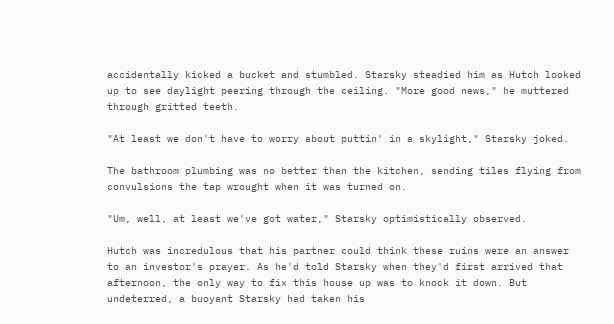accidentally kicked a bucket and stumbled. Starsky steadied him as Hutch looked up to see daylight peering through the ceiling. "More good news," he muttered through gritted teeth.

"At least we don't have to worry about puttin' in a skylight," Starsky joked.

The bathroom plumbing was no better than the kitchen, sending tiles flying from convulsions the tap wrought when it was turned on.

"Um, well, at least we've got water," Starsky optimistically observed.

Hutch was incredulous that his partner could think these ruins were an answer to an investor's prayer. As he'd told Starsky when they'd first arrived that afternoon, the only way to fix this house up was to knock it down. But undeterred, a buoyant Starsky had taken his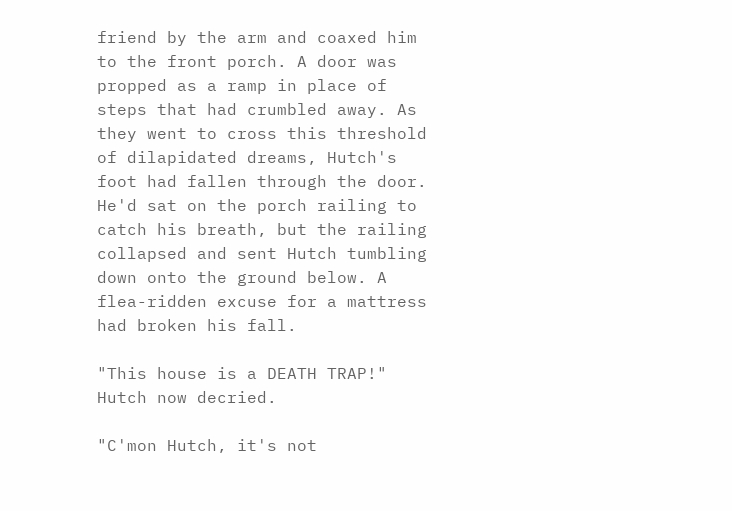friend by the arm and coaxed him to the front porch. A door was propped as a ramp in place of steps that had crumbled away. As they went to cross this threshold of dilapidated dreams, Hutch's foot had fallen through the door. He'd sat on the porch railing to catch his breath, but the railing collapsed and sent Hutch tumbling down onto the ground below. A flea-ridden excuse for a mattress had broken his fall.

"This house is a DEATH TRAP!" Hutch now decried.

"C'mon Hutch, it's not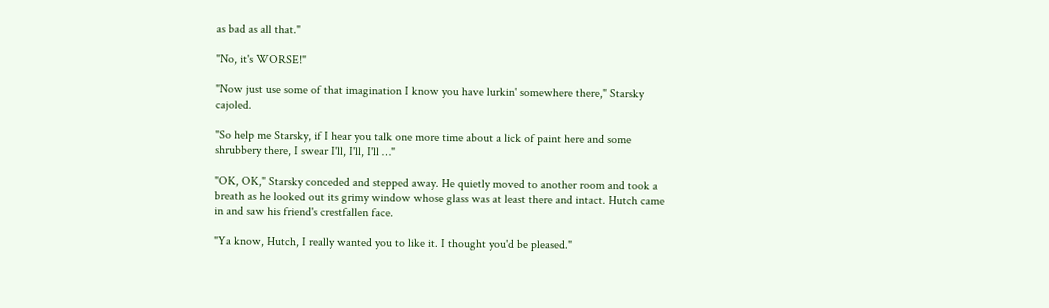as bad as all that."

"No, it's WORSE!"

"Now just use some of that imagination I know you have lurkin' somewhere there," Starsky cajoled.

"So help me Starsky, if I hear you talk one more time about a lick of paint here and some shrubbery there, I swear I'll, I'll, I'll …"

"OK, OK," Starsky conceded and stepped away. He quietly moved to another room and took a breath as he looked out its grimy window whose glass was at least there and intact. Hutch came in and saw his friend's crestfallen face.

"Ya know, Hutch, I really wanted you to like it. I thought you'd be pleased."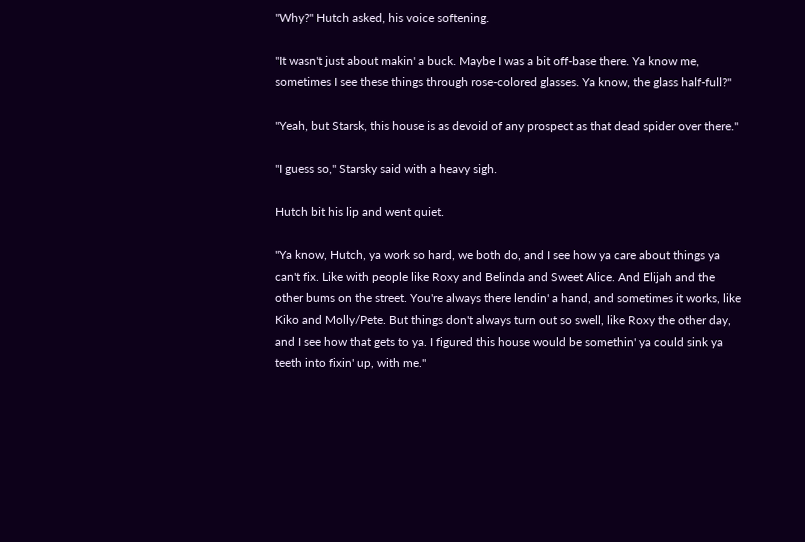"Why?" Hutch asked, his voice softening.

"It wasn't just about makin' a buck. Maybe I was a bit off-base there. Ya know me, sometimes I see these things through rose-colored glasses. Ya know, the glass half-full?"

"Yeah, but Starsk, this house is as devoid of any prospect as that dead spider over there."

"I guess so," Starsky said with a heavy sigh.

Hutch bit his lip and went quiet.

"Ya know, Hutch, ya work so hard, we both do, and I see how ya care about things ya can't fix. Like with people like Roxy and Belinda and Sweet Alice. And Elijah and the other bums on the street. You're always there lendin' a hand, and sometimes it works, like Kiko and Molly/Pete. But things don't always turn out so swell, like Roxy the other day, and I see how that gets to ya. I figured this house would be somethin' ya could sink ya teeth into fixin' up, with me."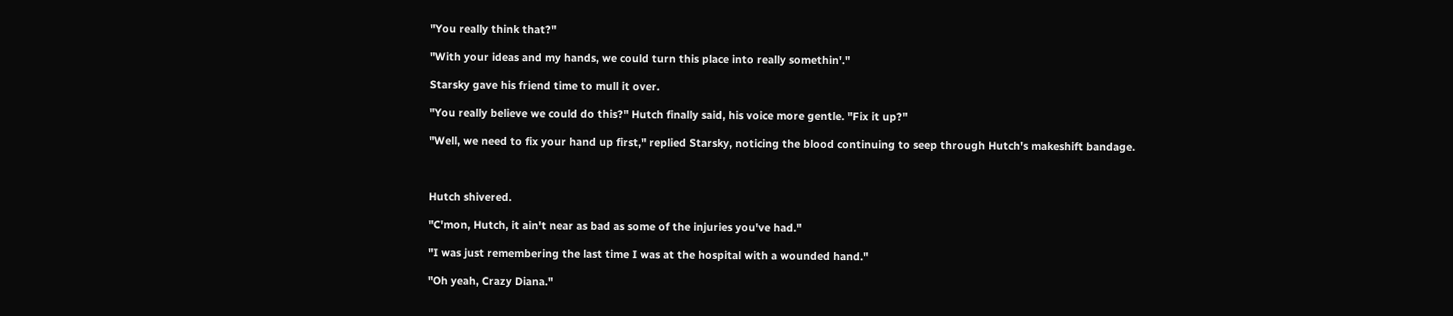"You really think that?"

"With your ideas and my hands, we could turn this place into really somethin'."

Starsky gave his friend time to mull it over.

"You really believe we could do this?" Hutch finally said, his voice more gentle. "Fix it up?"

"Well, we need to fix your hand up first," replied Starsky, noticing the blood continuing to seep through Hutch's makeshift bandage.



Hutch shivered.

"C'mon, Hutch, it ain't near as bad as some of the injuries you've had."

"I was just remembering the last time I was at the hospital with a wounded hand."

"Oh yeah, Crazy Diana."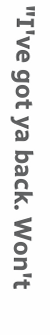"I've got ya back. Won't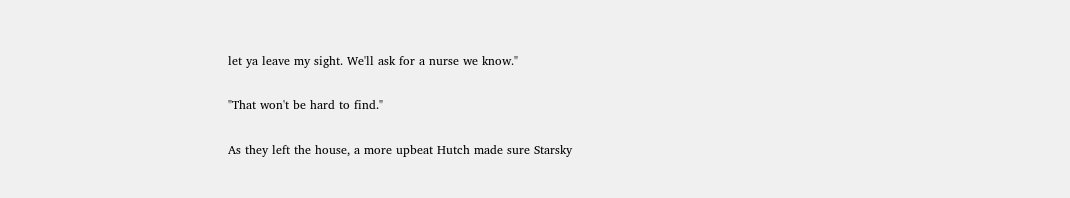let ya leave my sight. We'll ask for a nurse we know."

"That won't be hard to find."

As they left the house, a more upbeat Hutch made sure Starsky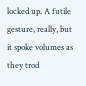locked up. A futile gesture, really, but it spoke volumes as they trod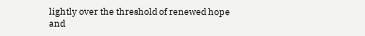lightly over the threshold of renewed hope and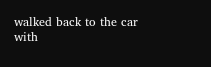walked back to the car with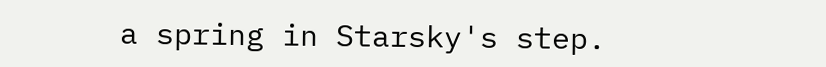a spring in Starsky's step.